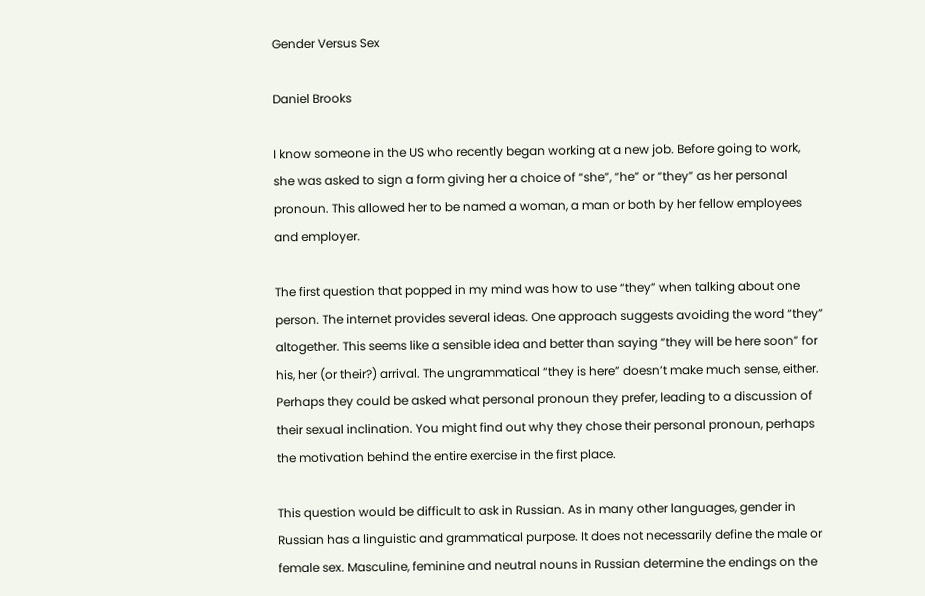Gender Versus Sex

Daniel Brooks

I know someone in the US who recently began working at a new job. Before going to work, she was asked to sign a form giving her a choice of “she”, “he” or “they” as her personal pronoun. This allowed her to be named a woman, a man or both by her fellow employees and employer.

The first question that popped in my mind was how to use “they” when talking about one person. The internet provides several ideas. One approach suggests avoiding the word “they” altogether. This seems like a sensible idea and better than saying “they will be here soon” for his, her (or their?) arrival. The ungrammatical “they is here” doesn’t make much sense, either. Perhaps they could be asked what personal pronoun they prefer, leading to a discussion of their sexual inclination. You might find out why they chose their personal pronoun, perhaps the motivation behind the entire exercise in the first place.

This question would be difficult to ask in Russian. As in many other languages, gender in Russian has a linguistic and grammatical purpose. It does not necessarily define the male or female sex. Masculine, feminine and neutral nouns in Russian determine the endings on the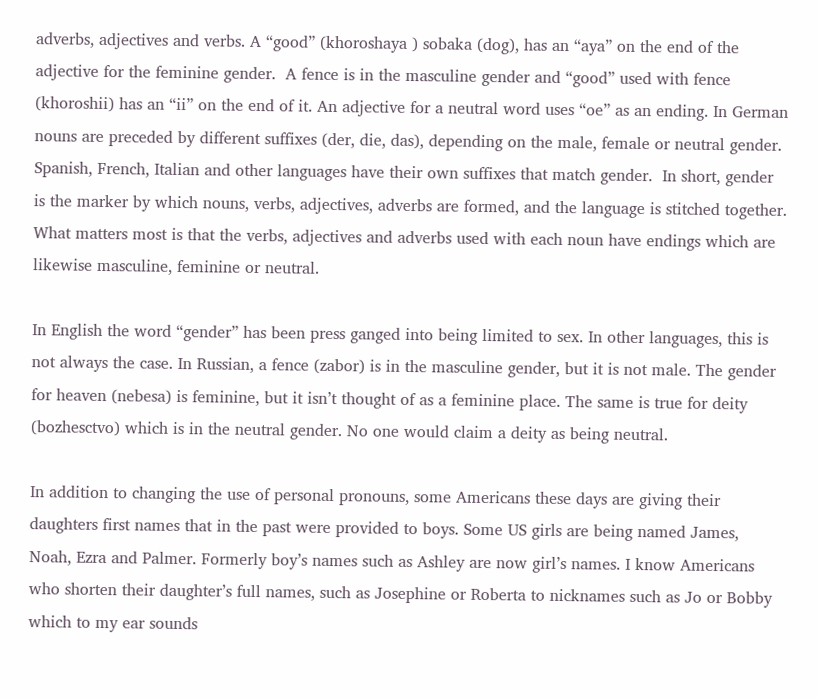adverbs, adjectives and verbs. A “good” (khoroshaya ) sobaka (dog), has an “aya” on the end of the adjective for the feminine gender.  A fence is in the masculine gender and “good” used with fence (khoroshii) has an “ii” on the end of it. An adjective for a neutral word uses “oe” as an ending. In German nouns are preceded by different suffixes (der, die, das), depending on the male, female or neutral gender. Spanish, French, Italian and other languages have their own suffixes that match gender.  In short, gender is the marker by which nouns, verbs, adjectives, adverbs are formed, and the language is stitched together. What matters most is that the verbs, adjectives and adverbs used with each noun have endings which are likewise masculine, feminine or neutral.

In English the word “gender” has been press ganged into being limited to sex. In other languages, this is not always the case. In Russian, a fence (zabor) is in the masculine gender, but it is not male. The gender for heaven (nebesa) is feminine, but it isn’t thought of as a feminine place. The same is true for deity (bozhesctvo) which is in the neutral gender. No one would claim a deity as being neutral.

In addition to changing the use of personal pronouns, some Americans these days are giving their daughters first names that in the past were provided to boys. Some US girls are being named James, Noah, Ezra and Palmer. Formerly boy’s names such as Ashley are now girl’s names. I know Americans who shorten their daughter’s full names, such as Josephine or Roberta to nicknames such as Jo or Bobby which to my ear sounds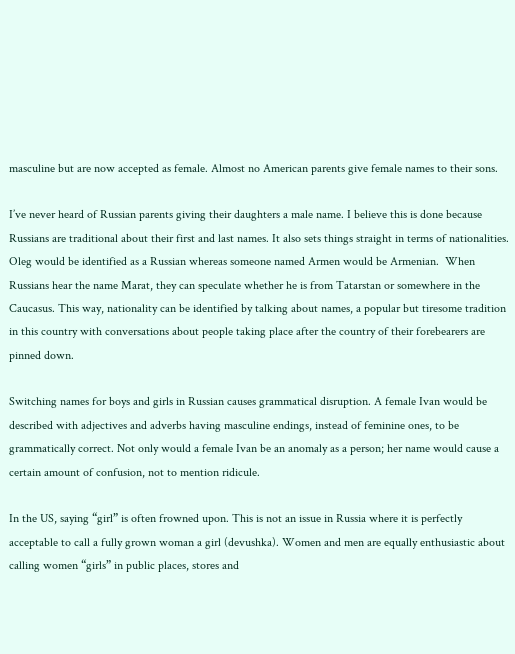masculine but are now accepted as female. Almost no American parents give female names to their sons.

I’ve never heard of Russian parents giving their daughters a male name. I believe this is done because Russians are traditional about their first and last names. It also sets things straight in terms of nationalities. Oleg would be identified as a Russian whereas someone named Armen would be Armenian.  When Russians hear the name Marat, they can speculate whether he is from Tatarstan or somewhere in the Caucasus. This way, nationality can be identified by talking about names, a popular but tiresome tradition in this country with conversations about people taking place after the country of their forebearers are pinned down.

Switching names for boys and girls in Russian causes grammatical disruption. A female Ivan would be described with adjectives and adverbs having masculine endings, instead of feminine ones, to be grammatically correct. Not only would a female Ivan be an anomaly as a person; her name would cause a certain amount of confusion, not to mention ridicule.

In the US, saying “girl” is often frowned upon. This is not an issue in Russia where it is perfectly acceptable to call a fully grown woman a girl (devushka). Women and men are equally enthusiastic about calling women “girls” in public places, stores and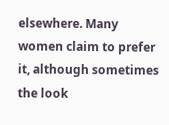elsewhere. Many women claim to prefer it, although sometimes the look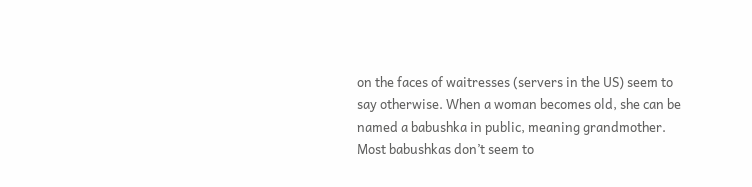on the faces of waitresses (servers in the US) seem to say otherwise. When a woman becomes old, she can be named a babushka in public, meaning grandmother. Most babushkas don’t seem to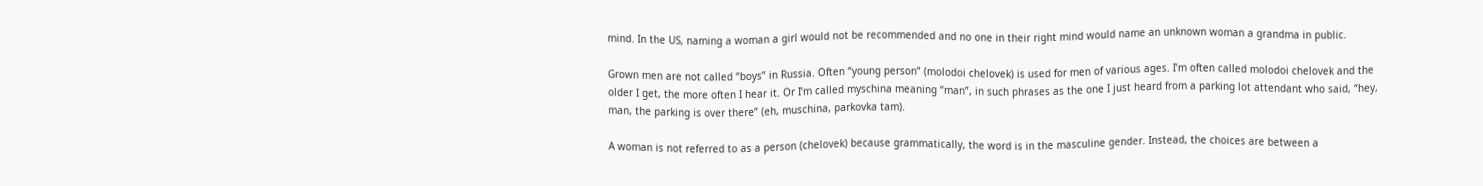mind. In the US, naming a woman a girl would not be recommended and no one in their right mind would name an unknown woman a grandma in public.

Grown men are not called “boys” in Russia. Often “young person” (molodoi chelovek) is used for men of various ages. I’m often called molodoi chelovek and the older I get, the more often I hear it. Or I’m called myschina meaning “man”, in such phrases as the one I just heard from a parking lot attendant who said, “hey, man, the parking is over there” (eh, muschina, parkovka tam).

A woman is not referred to as a person (chelovek) because grammatically, the word is in the masculine gender. Instead, the choices are between a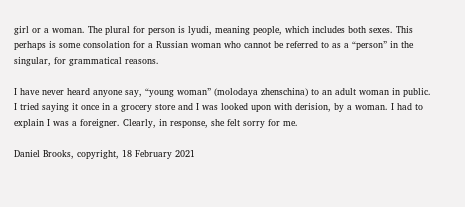girl or a woman. The plural for person is lyudi, meaning people, which includes both sexes. This perhaps is some consolation for a Russian woman who cannot be referred to as a “person” in the singular, for grammatical reasons.

I have never heard anyone say, “young woman” (molodaya zhenschina) to an adult woman in public. I tried saying it once in a grocery store and I was looked upon with derision, by a woman. I had to explain I was a foreigner. Clearly, in response, she felt sorry for me.

Daniel Brooks, copyright, 18 February 2021